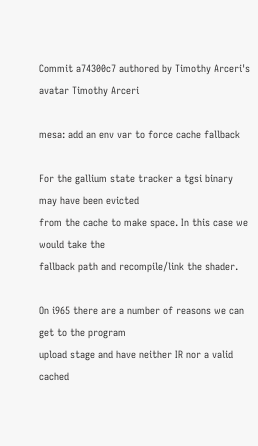Commit a74300c7 authored by Timothy Arceri's avatar Timothy Arceri

mesa: add an env var to force cache fallback

For the gallium state tracker a tgsi binary may have been evicted
from the cache to make space. In this case we would take the
fallback path and recompile/link the shader.

On i965 there are a number of reasons we can get to the program
upload stage and have neither IR nor a valid cached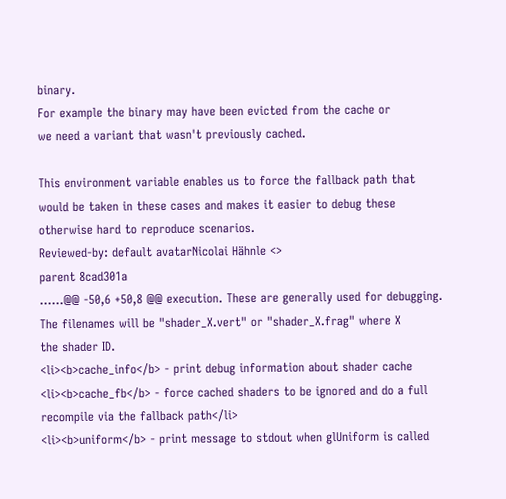binary.
For example the binary may have been evicted from the cache or
we need a variant that wasn't previously cached.

This environment variable enables us to force the fallback path that
would be taken in these cases and makes it easier to debug these
otherwise hard to reproduce scenarios.
Reviewed-by: default avatarNicolai Hähnle <>
parent 8cad301a
......@@ -50,6 +50,8 @@ execution. These are generally used for debugging.
The filenames will be "shader_X.vert" or "shader_X.frag" where X
the shader ID.
<li><b>cache_info</b> - print debug information about shader cache
<li><b>cache_fb</b> - force cached shaders to be ignored and do a full
recompile via the fallback path</li>
<li><b>uniform</b> - print message to stdout when glUniform is called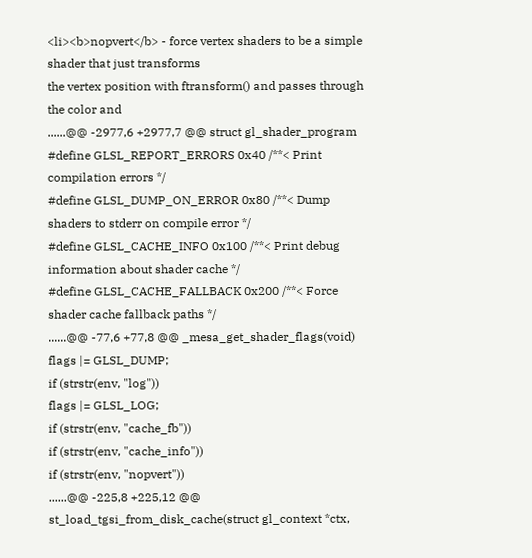<li><b>nopvert</b> - force vertex shaders to be a simple shader that just transforms
the vertex position with ftransform() and passes through the color and
......@@ -2977,6 +2977,7 @@ struct gl_shader_program
#define GLSL_REPORT_ERRORS 0x40 /**< Print compilation errors */
#define GLSL_DUMP_ON_ERROR 0x80 /**< Dump shaders to stderr on compile error */
#define GLSL_CACHE_INFO 0x100 /**< Print debug information about shader cache */
#define GLSL_CACHE_FALLBACK 0x200 /**< Force shader cache fallback paths */
......@@ -77,6 +77,8 @@ _mesa_get_shader_flags(void)
flags |= GLSL_DUMP;
if (strstr(env, "log"))
flags |= GLSL_LOG;
if (strstr(env, "cache_fb"))
if (strstr(env, "cache_info"))
if (strstr(env, "nopvert"))
......@@ -225,8 +225,12 @@ st_load_tgsi_from_disk_cache(struct gl_context *ctx,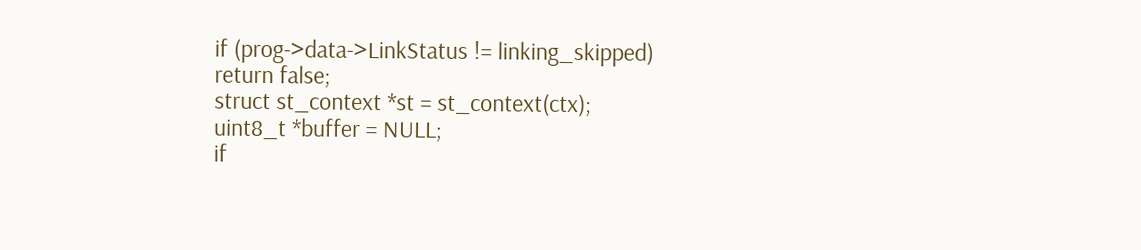if (prog->data->LinkStatus != linking_skipped)
return false;
struct st_context *st = st_context(ctx);
uint8_t *buffer = NULL;
if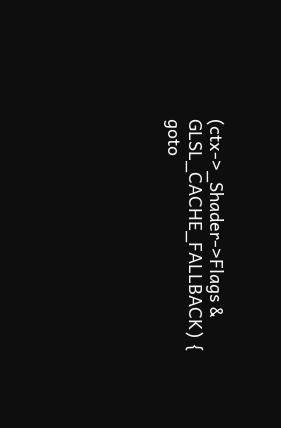(ctx->_Shader->Flags & GLSL_CACHE_FALLBACK) {
goto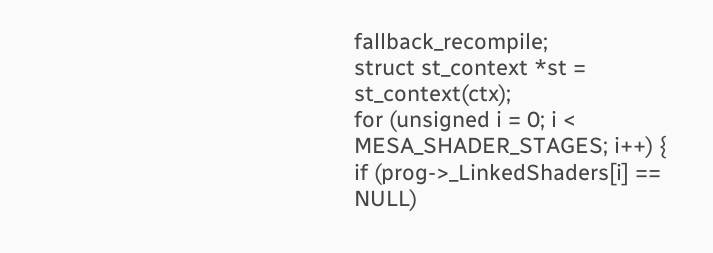fallback_recompile;
struct st_context *st = st_context(ctx);
for (unsigned i = 0; i < MESA_SHADER_STAGES; i++) {
if (prog->_LinkedShaders[i] == NULL)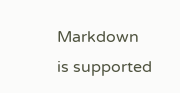Markdown is supported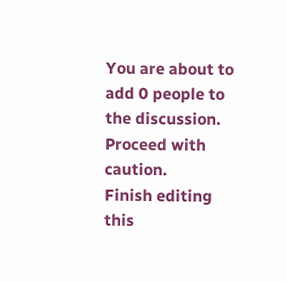You are about to add 0 people to the discussion. Proceed with caution.
Finish editing this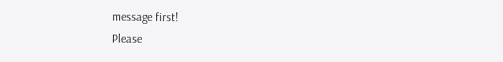message first!
Please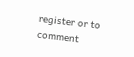register or to comment